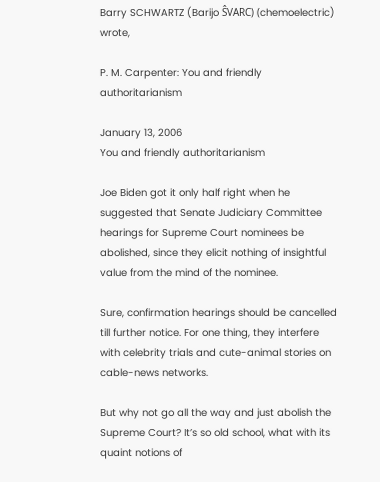Barry SCHWARTZ (Barijo ŜVARC) (chemoelectric) wrote,

P. M. Carpenter: You and friendly authoritarianism

January 13, 2006
You and friendly authoritarianism

Joe Biden got it only half right when he suggested that Senate Judiciary Committee hearings for Supreme Court nominees be abolished, since they elicit nothing of insightful value from the mind of the nominee.

Sure, confirmation hearings should be cancelled till further notice. For one thing, they interfere with celebrity trials and cute-animal stories on cable-news networks.

But why not go all the way and just abolish the Supreme Court? It’s so old school, what with its quaint notions of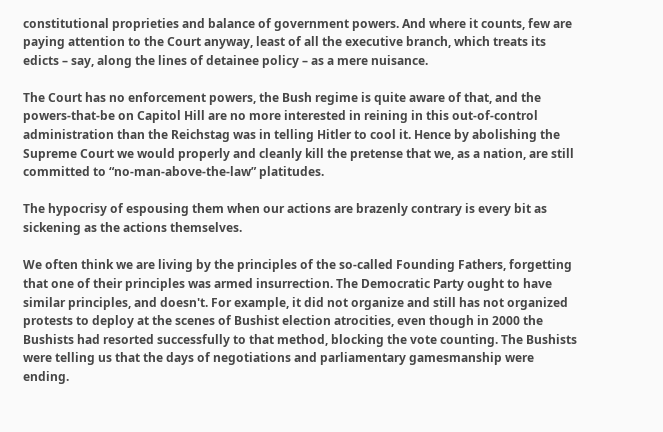constitutional proprieties and balance of government powers. And where it counts, few are paying attention to the Court anyway, least of all the executive branch, which treats its edicts – say, along the lines of detainee policy – as a mere nuisance.

The Court has no enforcement powers, the Bush regime is quite aware of that, and the powers-that-be on Capitol Hill are no more interested in reining in this out-of-control administration than the Reichstag was in telling Hitler to cool it. Hence by abolishing the Supreme Court we would properly and cleanly kill the pretense that we, as a nation, are still committed to “no-man-above-the-law” platitudes.

The hypocrisy of espousing them when our actions are brazenly contrary is every bit as sickening as the actions themselves.

We often think we are living by the principles of the so-called Founding Fathers, forgetting that one of their principles was armed insurrection. The Democratic Party ought to have similar principles, and doesn't. For example, it did not organize and still has not organized protests to deploy at the scenes of Bushist election atrocities, even though in 2000 the Bushists had resorted successfully to that method, blocking the vote counting. The Bushists were telling us that the days of negotiations and parliamentary gamesmanship were ending.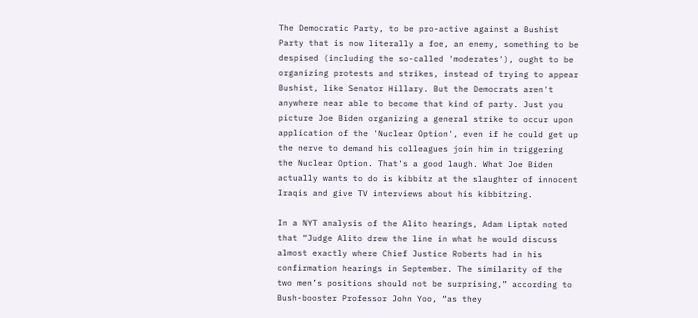The Democratic Party, to be pro-active against a Bushist Party that is now literally a foe, an enemy, something to be despised (including the so-called 'moderates'), ought to be organizing protests and strikes, instead of trying to appear Bushist, like Senator Hillary. But the Democrats aren't anywhere near able to become that kind of party. Just you picture Joe Biden organizing a general strike to occur upon application of the 'Nuclear Option', even if he could get up the nerve to demand his colleagues join him in triggering the Nuclear Option. That's a good laugh. What Joe Biden actually wants to do is kibbitz at the slaughter of innocent Iraqis and give TV interviews about his kibbitzing.

In a NYT analysis of the Alito hearings, Adam Liptak noted that “Judge Alito drew the line in what he would discuss almost exactly where Chief Justice Roberts had in his confirmation hearings in September. The similarity of the two men’s positions should not be surprising,” according to Bush-booster Professor John Yoo, “as they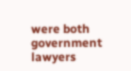were both government lawyers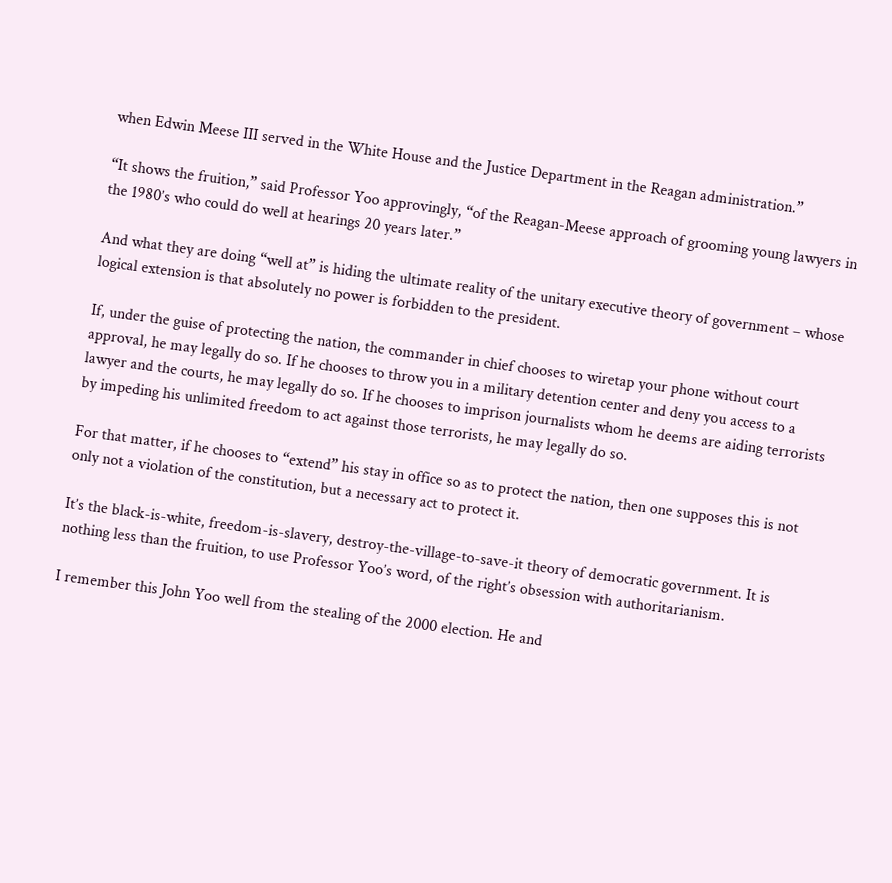when Edwin Meese III served in the White House and the Justice Department in the Reagan administration.”

“It shows the fruition,” said Professor Yoo approvingly, “of the Reagan-Meese approach of grooming young lawyers in the 1980’s who could do well at hearings 20 years later.”

And what they are doing “well at” is hiding the ultimate reality of the unitary executive theory of government – whose logical extension is that absolutely no power is forbidden to the president.

If, under the guise of protecting the nation, the commander in chief chooses to wiretap your phone without court approval, he may legally do so. If he chooses to throw you in a military detention center and deny you access to a lawyer and the courts, he may legally do so. If he chooses to imprison journalists whom he deems are aiding terrorists by impeding his unlimited freedom to act against those terrorists, he may legally do so.

For that matter, if he chooses to “extend” his stay in office so as to protect the nation, then one supposes this is not only not a violation of the constitution, but a necessary act to protect it.

It’s the black-is-white, freedom-is-slavery, destroy-the-village-to-save-it theory of democratic government. It is nothing less than the fruition, to use Professor Yoo’s word, of the right’s obsession with authoritarianism.

I remember this John Yoo well from the stealing of the 2000 election. He and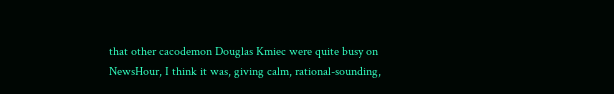that other cacodemon Douglas Kmiec were quite busy on NewsHour, I think it was, giving calm, rational-sounding,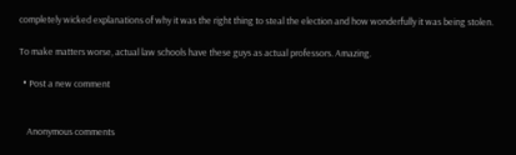completely wicked explanations of why it was the right thing to steal the election and how wonderfully it was being stolen.

To make matters worse, actual law schools have these guys as actual professors. Amazing.

  • Post a new comment


    Anonymous comments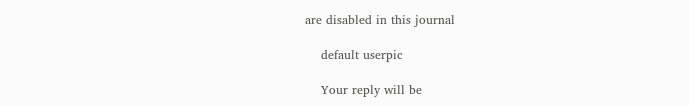are disabled in this journal

    default userpic

    Your reply will be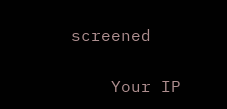screened

    Your IP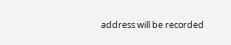address will be recorded